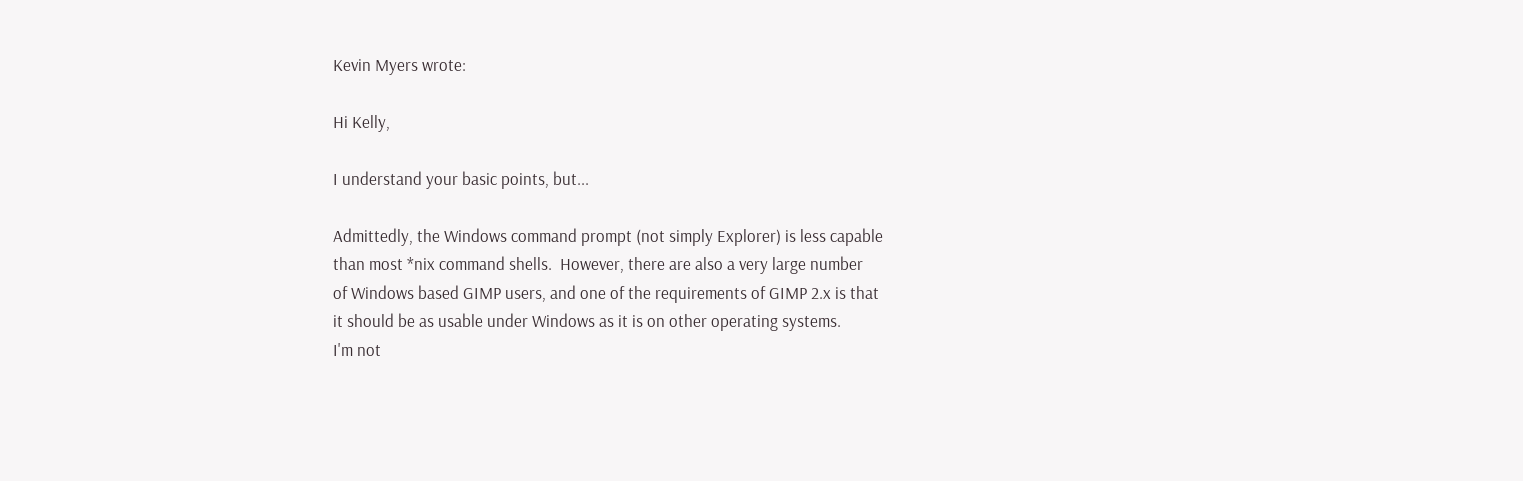Kevin Myers wrote:

Hi Kelly,

I understand your basic points, but...

Admittedly, the Windows command prompt (not simply Explorer) is less capable
than most *nix command shells.  However, there are also a very large number
of Windows based GIMP users, and one of the requirements of GIMP 2.x is that
it should be as usable under Windows as it is on other operating systems.
I'm not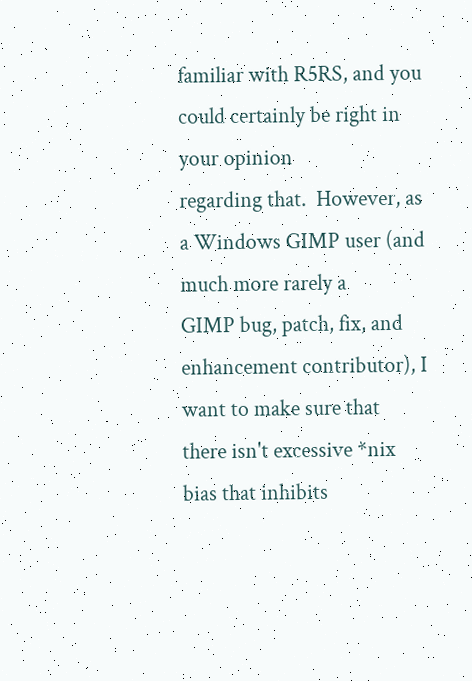familiar with R5RS, and you could certainly be right in your opinion
regarding that.  However, as a Windows GIMP user (and much more rarely a
GIMP bug, patch, fix, and enhancement contributor), I want to make sure that
there isn't excessive *nix bias that inhibits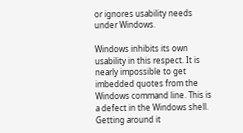or ignores usability needs
under Windows.

Windows inhibits its own usability in this respect. It is nearly impossible to get imbedded quotes from the Windows command line. This is a defect in the Windows shell. Getting around it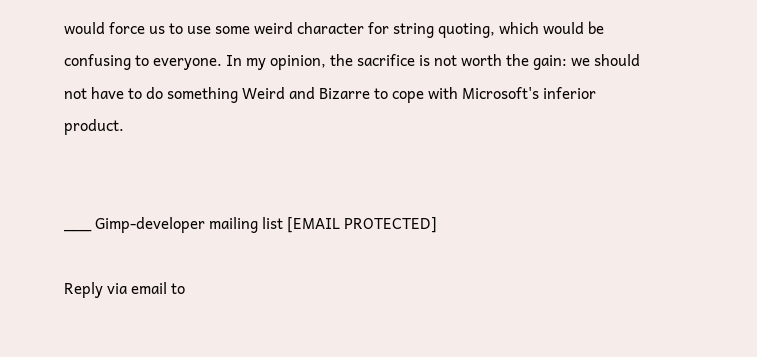would force us to use some weird character for string quoting, which would be confusing to everyone. In my opinion, the sacrifice is not worth the gain: we should not have to do something Weird and Bizarre to cope with Microsoft's inferior product.


___ Gimp-developer mailing list [EMAIL PROTECTED]

Reply via email to